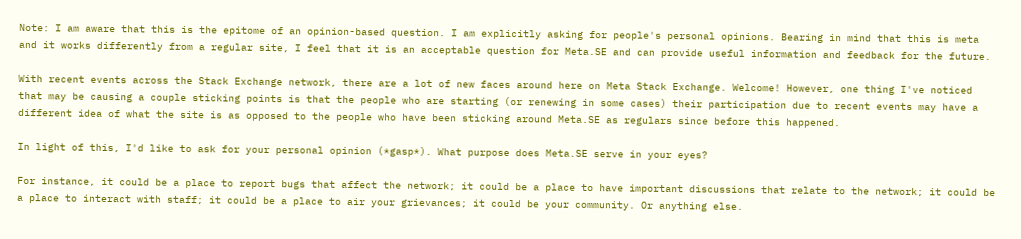Note: I am aware that this is the epitome of an opinion-based question. I am explicitly asking for people's personal opinions. Bearing in mind that this is meta and it works differently from a regular site, I feel that it is an acceptable question for Meta.SE and can provide useful information and feedback for the future.

With recent events across the Stack Exchange network, there are a lot of new faces around here on Meta Stack Exchange. Welcome! However, one thing I've noticed that may be causing a couple sticking points is that the people who are starting (or renewing in some cases) their participation due to recent events may have a different idea of what the site is as opposed to the people who have been sticking around Meta.SE as regulars since before this happened.

In light of this, I'd like to ask for your personal opinion (*gasp*). What purpose does Meta.SE serve in your eyes?

For instance, it could be a place to report bugs that affect the network; it could be a place to have important discussions that relate to the network; it could be a place to interact with staff; it could be a place to air your grievances; it could be your community. Or anything else.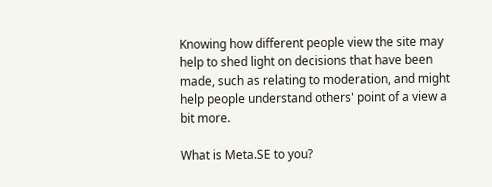Knowing how different people view the site may help to shed light on decisions that have been made, such as relating to moderation, and might help people understand others' point of a view a bit more.

What is Meta.SE to you?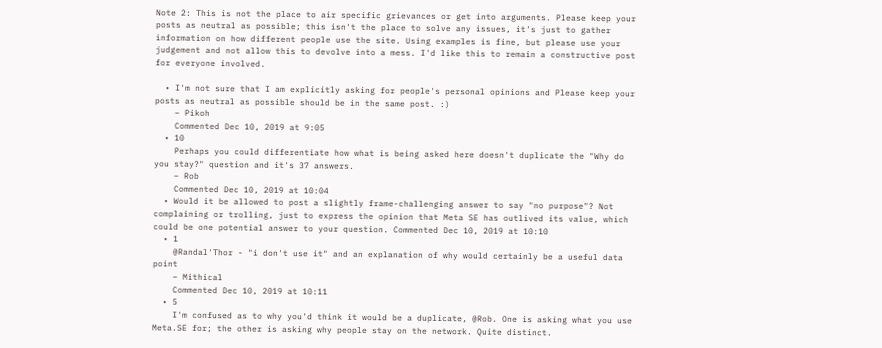Note 2: This is not the place to air specific grievances or get into arguments. Please keep your posts as neutral as possible; this isn't the place to solve any issues, it's just to gather information on how different people use the site. Using examples is fine, but please use your judgement and not allow this to devolve into a mess. I'd like this to remain a constructive post for everyone involved.

  • I'm not sure that I am explicitly asking for people's personal opinions and Please keep your posts as neutral as possible should be in the same post. :)
    – Pikoh
    Commented Dec 10, 2019 at 9:05
  • 10
    Perhaps you could differentiate how what is being asked here doesn't duplicate the "Why do you stay?" question and it's 37 answers.
    – Rob
    Commented Dec 10, 2019 at 10:04
  • Would it be allowed to post a slightly frame-challenging answer to say "no purpose"? Not complaining or trolling, just to express the opinion that Meta SE has outlived its value, which could be one potential answer to your question. Commented Dec 10, 2019 at 10:10
  • 1
    @Randal'Thor - "i don't use it" and an explanation of why would certainly be a useful data point
    – Mithical
    Commented Dec 10, 2019 at 10:11
  • 5
    I'm confused as to why you'd think it would be a duplicate, @Rob. One is asking what you use Meta.SE for; the other is asking why people stay on the network. Quite distinct.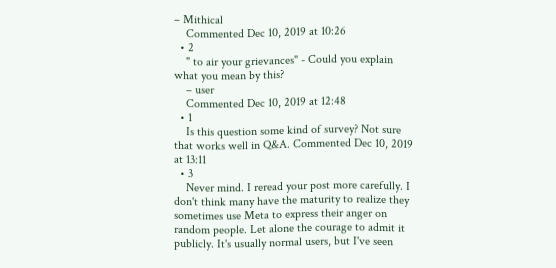– Mithical
    Commented Dec 10, 2019 at 10:26
  • 2
    " to air your grievances" - Could you explain what you mean by this?
    – user
    Commented Dec 10, 2019 at 12:48
  • 1
    Is this question some kind of survey? Not sure that works well in Q&A. Commented Dec 10, 2019 at 13:11
  • 3
    Never mind. I reread your post more carefully. I don't think many have the maturity to realize they sometimes use Meta to express their anger on random people. Let alone the courage to admit it publicly. It's usually normal users, but I've seen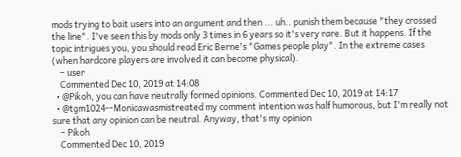mods trying to bait users into an argument and then ... uh.. punish them because "they crossed the line". I've seen this by mods only 3 times in 6 years so it's very rare. But it happens. If the topic intrigues you, you should read Eric Berne's "Games people play". In the extreme cases (when hardcore players are involved it can become physical).
    – user
    Commented Dec 10, 2019 at 14:08
  • @Pikoh, you can have neutrally formed opinions. Commented Dec 10, 2019 at 14:17
  • @tgm1024--Monicawasmistreated my comment intention was half humorous, but I'm really not sure that any opinion can be neutral. Anyway, that's my opinion
    – Pikoh
    Commented Dec 10, 2019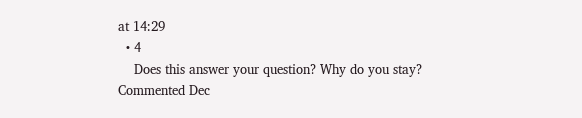at 14:29
  • 4
    Does this answer your question? Why do you stay? Commented Dec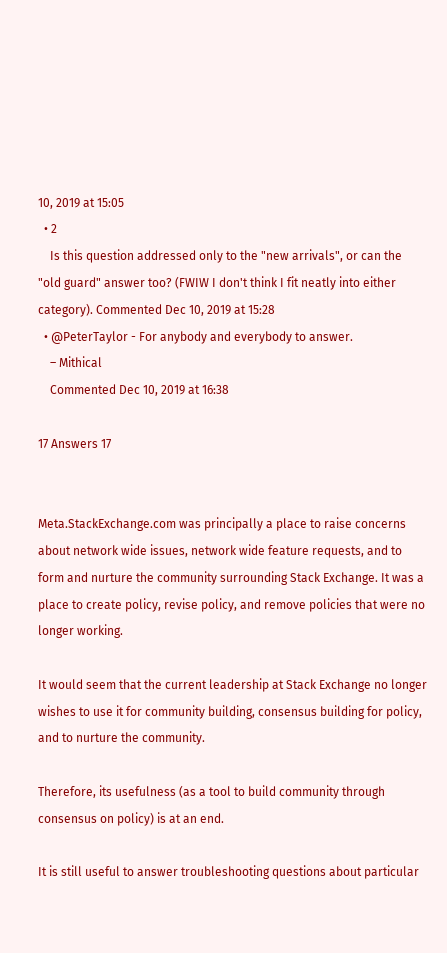10, 2019 at 15:05
  • 2
    Is this question addressed only to the "new arrivals", or can the "old guard" answer too? (FWIW I don't think I fit neatly into either category). Commented Dec 10, 2019 at 15:28
  • @PeterTaylor - For anybody and everybody to answer.
    – Mithical
    Commented Dec 10, 2019 at 16:38

17 Answers 17


Meta.StackExchange.com was principally a place to raise concerns about network wide issues, network wide feature requests, and to form and nurture the community surrounding Stack Exchange. It was a place to create policy, revise policy, and remove policies that were no longer working.

It would seem that the current leadership at Stack Exchange no longer wishes to use it for community building, consensus building for policy, and to nurture the community.

Therefore, its usefulness (as a tool to build community through consensus on policy) is at an end.

It is still useful to answer troubleshooting questions about particular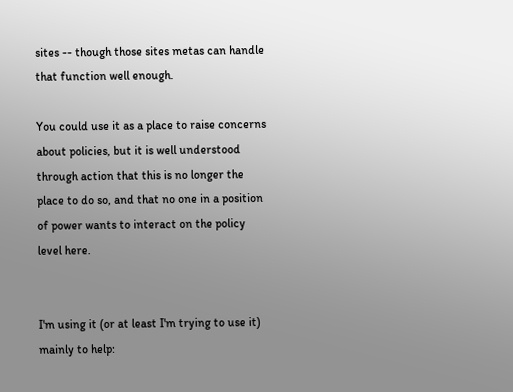sites -- though those sites metas can handle that function well enough.

You could use it as a place to raise concerns about policies, but it is well understood through action that this is no longer the place to do so, and that no one in a position of power wants to interact on the policy level here.


I'm using it (or at least I'm trying to use it) mainly to help: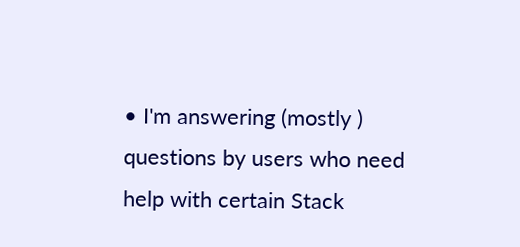• I'm answering (mostly ) questions by users who need help with certain Stack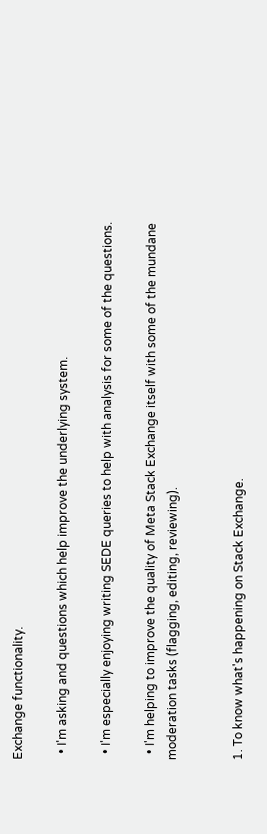Exchange functionality.

  • I'm asking and questions which help improve the underlying system.

  • I'm especially enjoying writing SEDE queries to help with analysis for some of the questions.

  • I'm helping to improve the quality of Meta Stack Exchange itself with some of the mundane moderation tasks (flagging, editing, reviewing).


1. To know what's happening on Stack Exchange.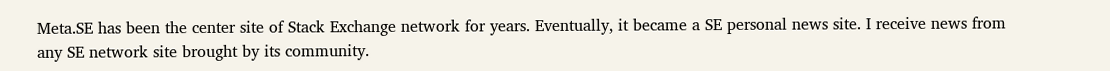Meta.SE has been the center site of Stack Exchange network for years. Eventually, it became a SE personal news site. I receive news from any SE network site brought by its community.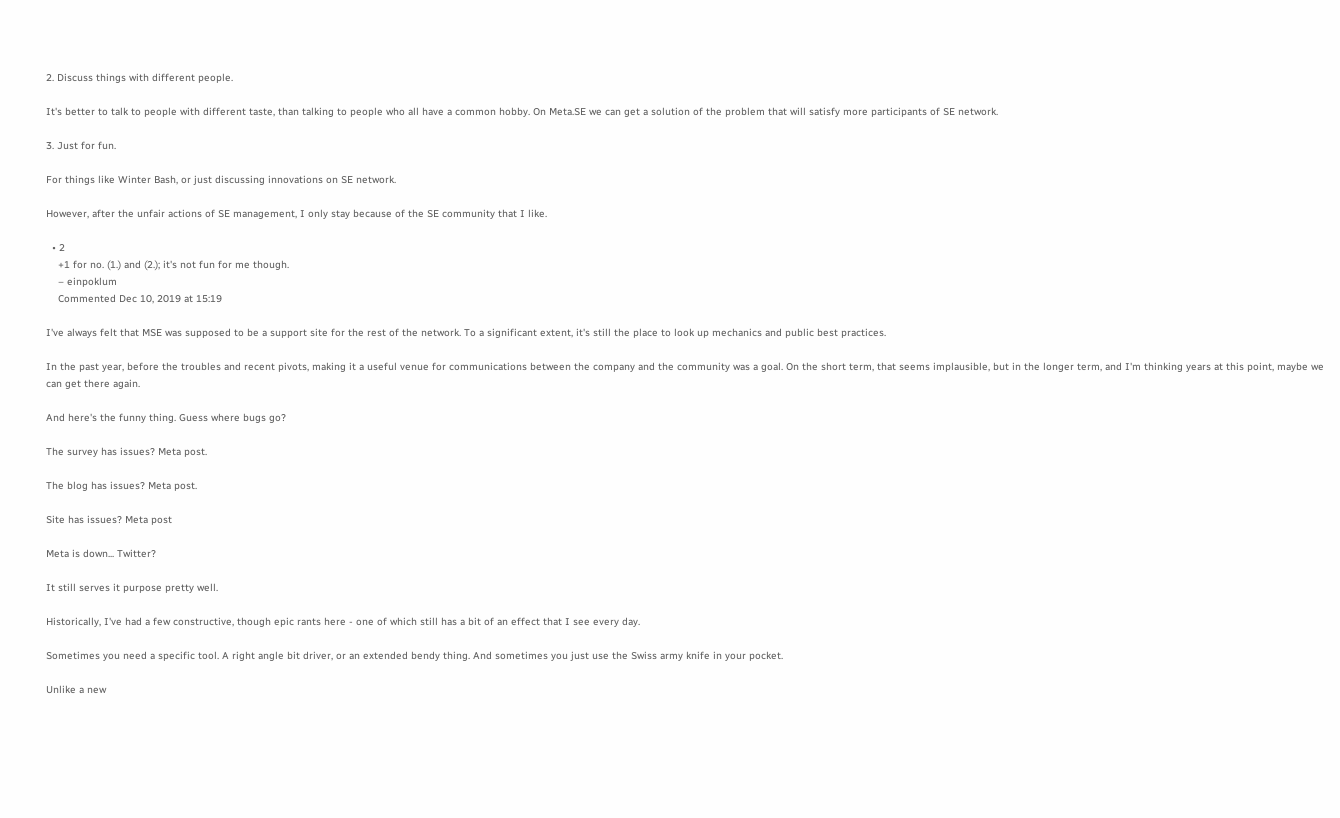2. Discuss things with different people.

It's better to talk to people with different taste, than talking to people who all have a common hobby. On Meta.SE we can get a solution of the problem that will satisfy more participants of SE network.

3. Just for fun.

For things like Winter Bash, or just discussing innovations on SE network.

However, after the unfair actions of SE management, I only stay because of the SE community that I like.

  • 2
    +1 for no. (1.) and (2.); it's not fun for me though.
    – einpoklum
    Commented Dec 10, 2019 at 15:19

I've always felt that MSE was supposed to be a support site for the rest of the network. To a significant extent, it's still the place to look up mechanics and public best practices.

In the past year, before the troubles and recent pivots, making it a useful venue for communications between the company and the community was a goal. On the short term, that seems implausible, but in the longer term, and I'm thinking years at this point, maybe we can get there again.

And here's the funny thing. Guess where bugs go?

The survey has issues? Meta post.

The blog has issues? Meta post.

Site has issues? Meta post

Meta is down... Twitter?

It still serves it purpose pretty well.

Historically, I've had a few constructive, though epic rants here - one of which still has a bit of an effect that I see every day.

Sometimes you need a specific tool. A right angle bit driver, or an extended bendy thing. And sometimes you just use the Swiss army knife in your pocket.

Unlike a new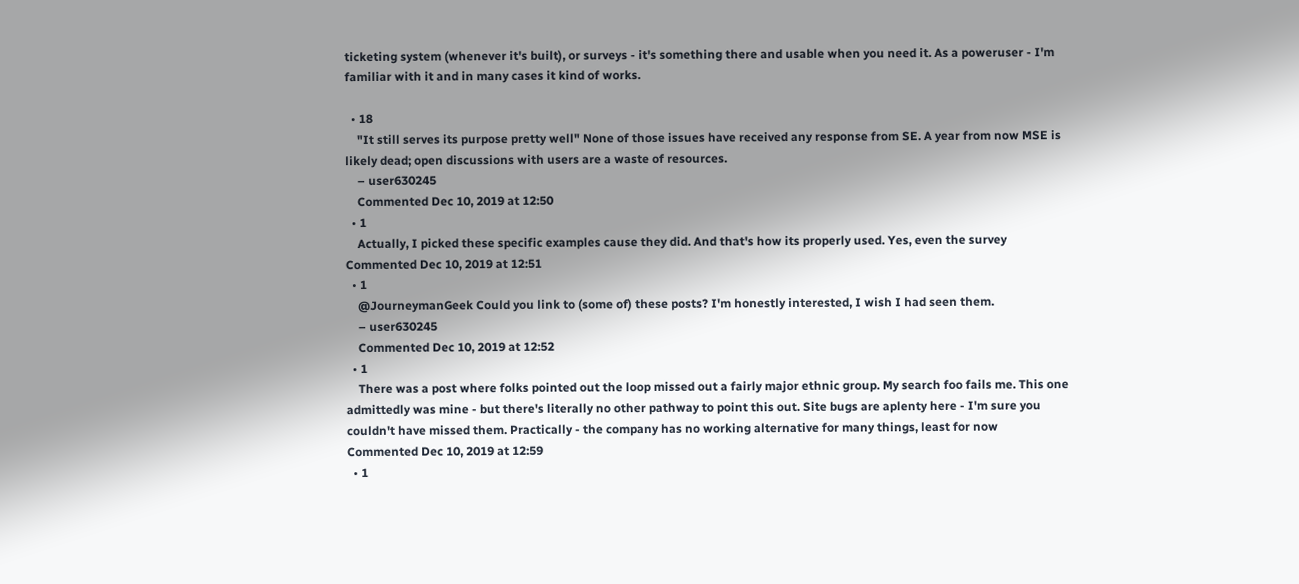ticketing system (whenever it's built), or surveys - it's something there and usable when you need it. As a poweruser - I'm familiar with it and in many cases it kind of works.

  • 18
    "It still serves its purpose pretty well" None of those issues have received any response from SE. A year from now MSE is likely dead; open discussions with users are a waste of resources.
    – user630245
    Commented Dec 10, 2019 at 12:50
  • 1
    Actually, I picked these specific examples cause they did. And that's how its properly used. Yes, even the survey Commented Dec 10, 2019 at 12:51
  • 1
    @JourneymanGeek Could you link to (some of) these posts? I'm honestly interested, I wish I had seen them.
    – user630245
    Commented Dec 10, 2019 at 12:52
  • 1
    There was a post where folks pointed out the loop missed out a fairly major ethnic group. My search foo fails me. This one admittedly was mine - but there's literally no other pathway to point this out. Site bugs are aplenty here - I'm sure you couldn't have missed them. Practically - the company has no working alternative for many things, least for now Commented Dec 10, 2019 at 12:59
  • 1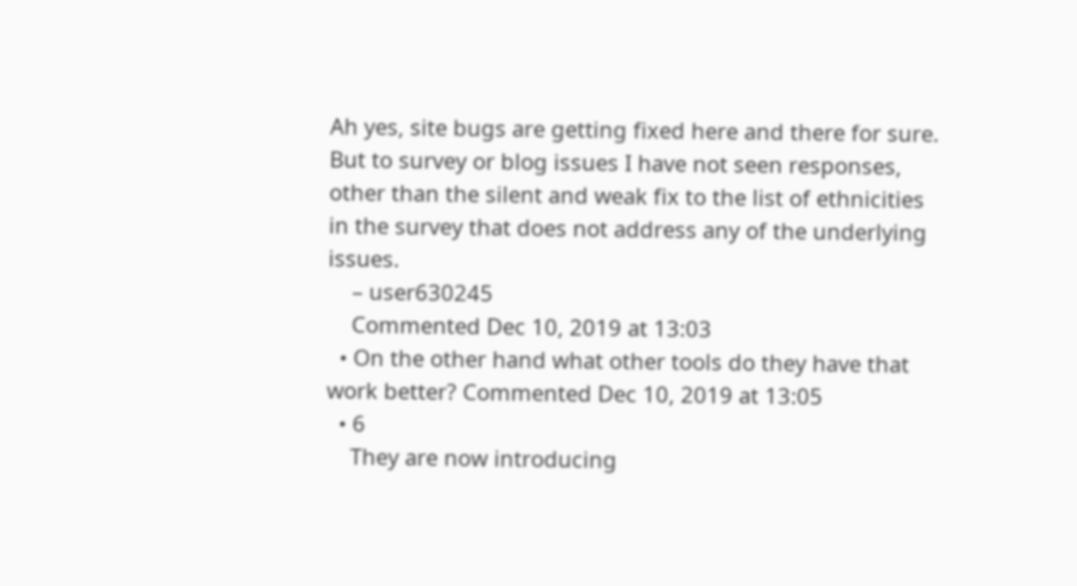Ah yes, site bugs are getting fixed here and there for sure. But to survey or blog issues I have not seen responses, other than the silent and weak fix to the list of ethnicities in the survey that does not address any of the underlying issues.
    – user630245
    Commented Dec 10, 2019 at 13:03
  • On the other hand what other tools do they have that work better? Commented Dec 10, 2019 at 13:05
  • 6
    They are now introducing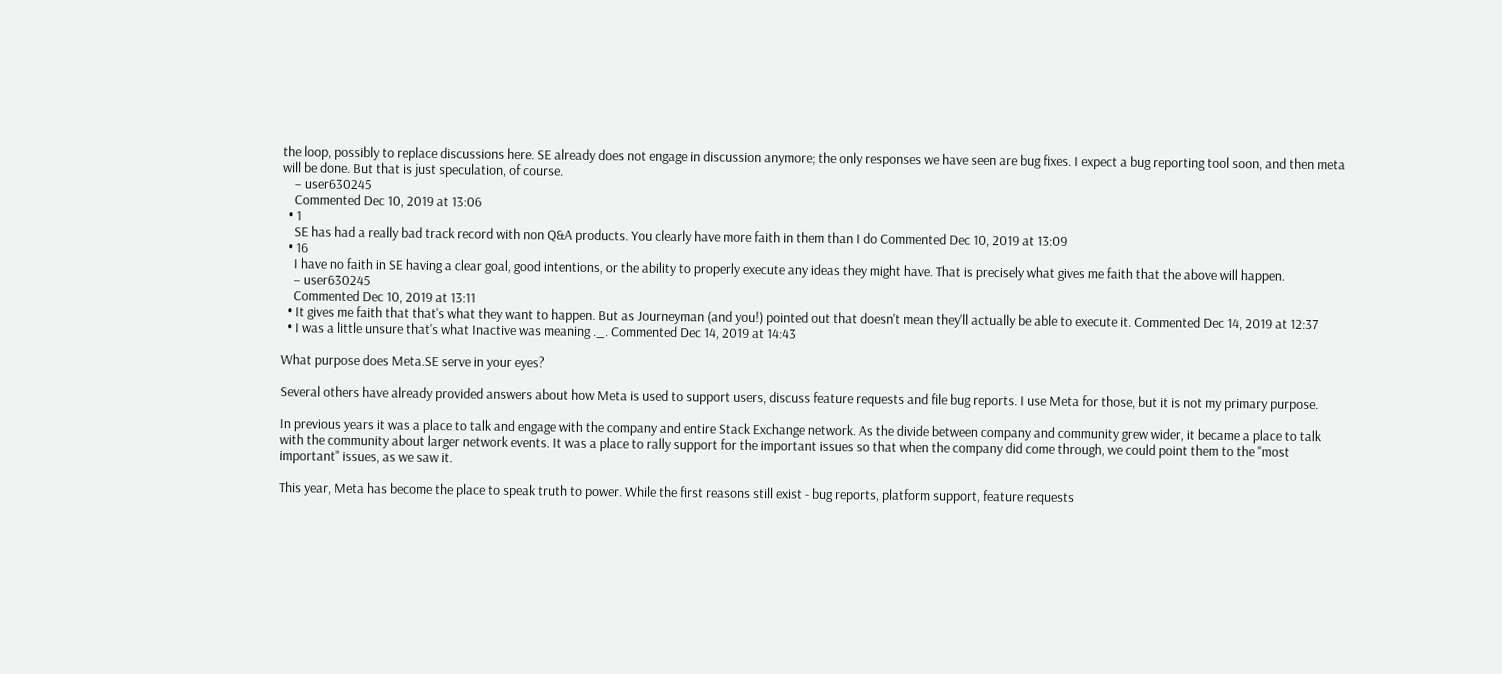the loop, possibly to replace discussions here. SE already does not engage in discussion anymore; the only responses we have seen are bug fixes. I expect a bug reporting tool soon, and then meta will be done. But that is just speculation, of course.
    – user630245
    Commented Dec 10, 2019 at 13:06
  • 1
    SE has had a really bad track record with non Q&A products. You clearly have more faith in them than I do Commented Dec 10, 2019 at 13:09
  • 16
    I have no faith in SE having a clear goal, good intentions, or the ability to properly execute any ideas they might have. That is precisely what gives me faith that the above will happen.
    – user630245
    Commented Dec 10, 2019 at 13:11
  • It gives me faith that that's what they want to happen. But as Journeyman (and you!) pointed out that doesn't mean they'll actually be able to execute it. Commented Dec 14, 2019 at 12:37
  • I was a little unsure that's what Inactive was meaning ._. Commented Dec 14, 2019 at 14:43

What purpose does Meta.SE serve in your eyes?

Several others have already provided answers about how Meta is used to support users, discuss feature requests and file bug reports. I use Meta for those, but it is not my primary purpose.

In previous years it was a place to talk and engage with the company and entire Stack Exchange network. As the divide between company and community grew wider, it became a place to talk with the community about larger network events. It was a place to rally support for the important issues so that when the company did come through, we could point them to the "most important" issues, as we saw it.

This year, Meta has become the place to speak truth to power. While the first reasons still exist - bug reports, platform support, feature requests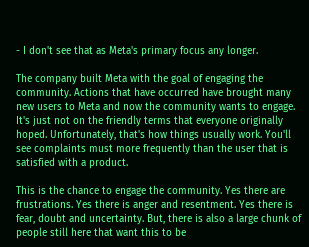- I don't see that as Meta's primary focus any longer.

The company built Meta with the goal of engaging the community. Actions that have occurred have brought many new users to Meta and now the community wants to engage. It's just not on the friendly terms that everyone originally hoped. Unfortunately, that's how things usually work. You'll see complaints must more frequently than the user that is satisfied with a product.

This is the chance to engage the community. Yes there are frustrations. Yes there is anger and resentment. Yes there is fear, doubt and uncertainty. But, there is also a large chunk of people still here that want this to be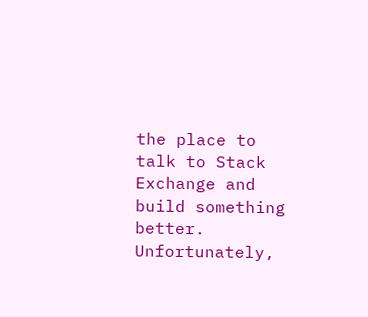the place to talk to Stack Exchange and build something better. Unfortunately,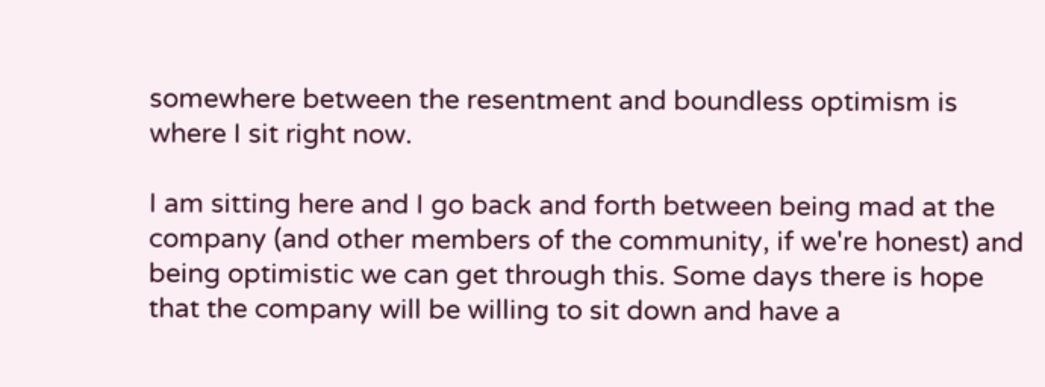somewhere between the resentment and boundless optimism is where I sit right now.

I am sitting here and I go back and forth between being mad at the company (and other members of the community, if we're honest) and being optimistic we can get through this. Some days there is hope that the company will be willing to sit down and have a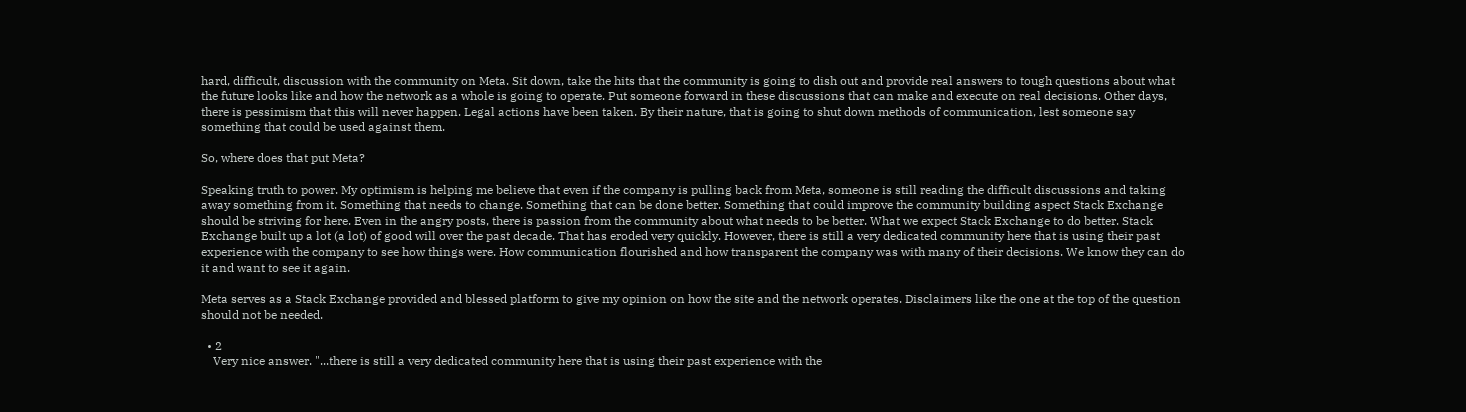hard, difficult, discussion with the community on Meta. Sit down, take the hits that the community is going to dish out and provide real answers to tough questions about what the future looks like and how the network as a whole is going to operate. Put someone forward in these discussions that can make and execute on real decisions. Other days, there is pessimism that this will never happen. Legal actions have been taken. By their nature, that is going to shut down methods of communication, lest someone say something that could be used against them.

So, where does that put Meta?

Speaking truth to power. My optimism is helping me believe that even if the company is pulling back from Meta, someone is still reading the difficult discussions and taking away something from it. Something that needs to change. Something that can be done better. Something that could improve the community building aspect Stack Exchange should be striving for here. Even in the angry posts, there is passion from the community about what needs to be better. What we expect Stack Exchange to do better. Stack Exchange built up a lot (a lot) of good will over the past decade. That has eroded very quickly. However, there is still a very dedicated community here that is using their past experience with the company to see how things were. How communication flourished and how transparent the company was with many of their decisions. We know they can do it and want to see it again.

Meta serves as a Stack Exchange provided and blessed platform to give my opinion on how the site and the network operates. Disclaimers like the one at the top of the question should not be needed.

  • 2
    Very nice answer. "...there is still a very dedicated community here that is using their past experience with the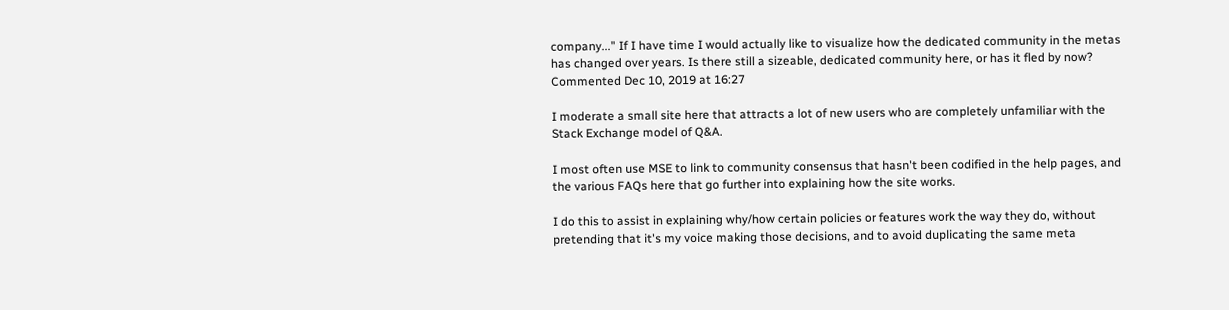company..." If I have time I would actually like to visualize how the dedicated community in the metas has changed over years. Is there still a sizeable, dedicated community here, or has it fled by now? Commented Dec 10, 2019 at 16:27

I moderate a small site here that attracts a lot of new users who are completely unfamiliar with the Stack Exchange model of Q&A.

I most often use MSE to link to community consensus that hasn't been codified in the help pages, and the various FAQs here that go further into explaining how the site works.

I do this to assist in explaining why/how certain policies or features work the way they do, without pretending that it's my voice making those decisions, and to avoid duplicating the same meta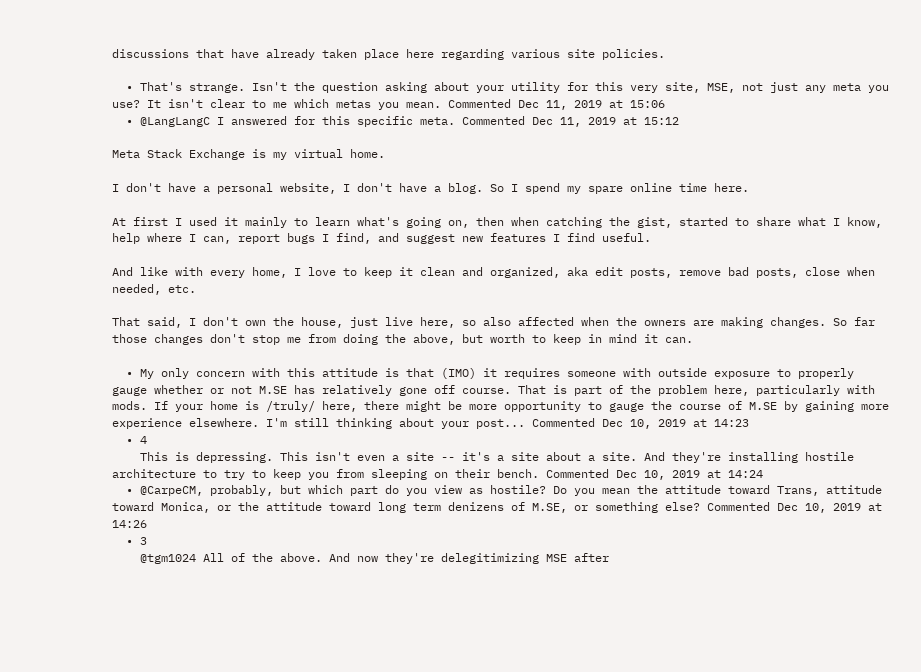discussions that have already taken place here regarding various site policies.

  • That's strange. Isn't the question asking about your utility for this very site, MSE, not just any meta you use? It isn't clear to me which metas you mean. Commented Dec 11, 2019 at 15:06
  • @LangLangC I answered for this specific meta. Commented Dec 11, 2019 at 15:12

Meta Stack Exchange is my virtual home.

I don't have a personal website, I don't have a blog. So I spend my spare online time here.

At first I used it mainly to learn what's going on, then when catching the gist, started to share what I know, help where I can, report bugs I find, and suggest new features I find useful.

And like with every home, I love to keep it clean and organized, aka edit posts, remove bad posts, close when needed, etc.

That said, I don't own the house, just live here, so also affected when the owners are making changes. So far those changes don't stop me from doing the above, but worth to keep in mind it can.

  • My only concern with this attitude is that (IMO) it requires someone with outside exposure to properly gauge whether or not M.SE has relatively gone off course. That is part of the problem here, particularly with mods. If your home is /truly/ here, there might be more opportunity to gauge the course of M.SE by gaining more experience elsewhere. I'm still thinking about your post... Commented Dec 10, 2019 at 14:23
  • 4
    This is depressing. This isn't even a site -- it's a site about a site. And they're installing hostile architecture to try to keep you from sleeping on their bench. Commented Dec 10, 2019 at 14:24
  • @CarpeCM, probably, but which part do you view as hostile? Do you mean the attitude toward Trans, attitude toward Monica, or the attitude toward long term denizens of M.SE, or something else? Commented Dec 10, 2019 at 14:26
  • 3
    @tgm1024 All of the above. And now they're delegitimizing MSE after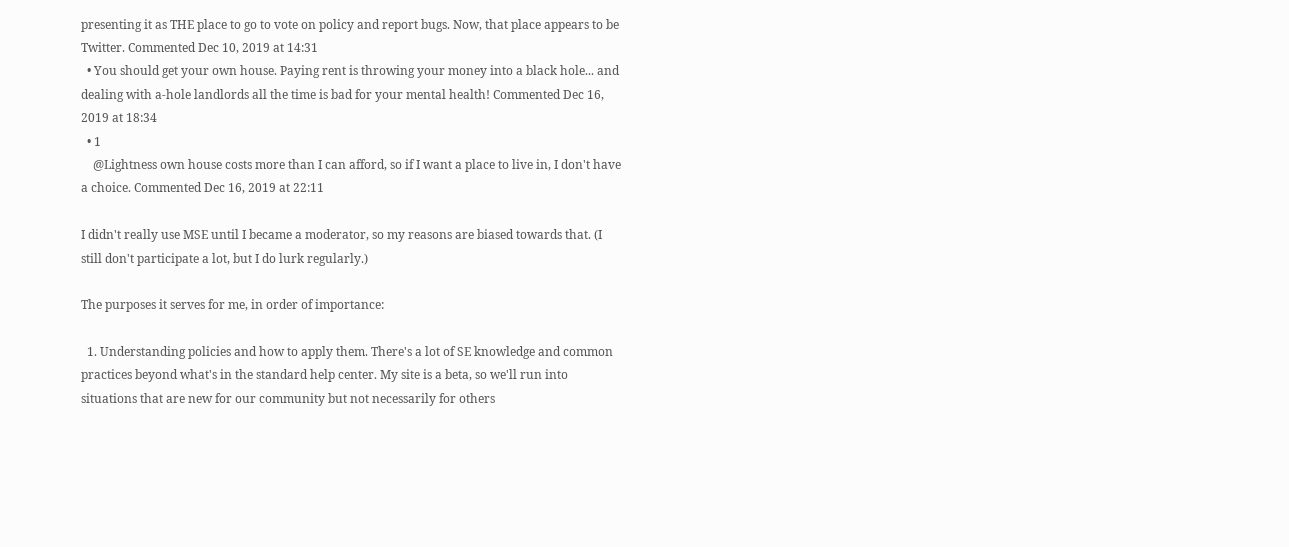presenting it as THE place to go to vote on policy and report bugs. Now, that place appears to be Twitter. Commented Dec 10, 2019 at 14:31
  • You should get your own house. Paying rent is throwing your money into a black hole... and dealing with a-hole landlords all the time is bad for your mental health! Commented Dec 16, 2019 at 18:34
  • 1
    @Lightness own house costs more than I can afford, so if I want a place to live in, I don't have a choice. Commented Dec 16, 2019 at 22:11

I didn't really use MSE until I became a moderator, so my reasons are biased towards that. (I still don't participate a lot, but I do lurk regularly.)

The purposes it serves for me, in order of importance:

  1. Understanding policies and how to apply them. There's a lot of SE knowledge and common practices beyond what's in the standard help center. My site is a beta, so we'll run into situations that are new for our community but not necessarily for others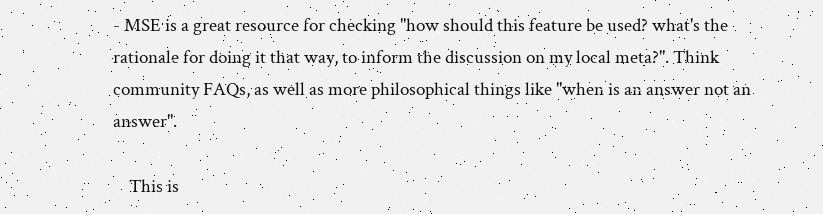- MSE is a great resource for checking "how should this feature be used? what's the rationale for doing it that way, to inform the discussion on my local meta?". Think community FAQs, as well as more philosophical things like "when is an answer not an answer".

    This is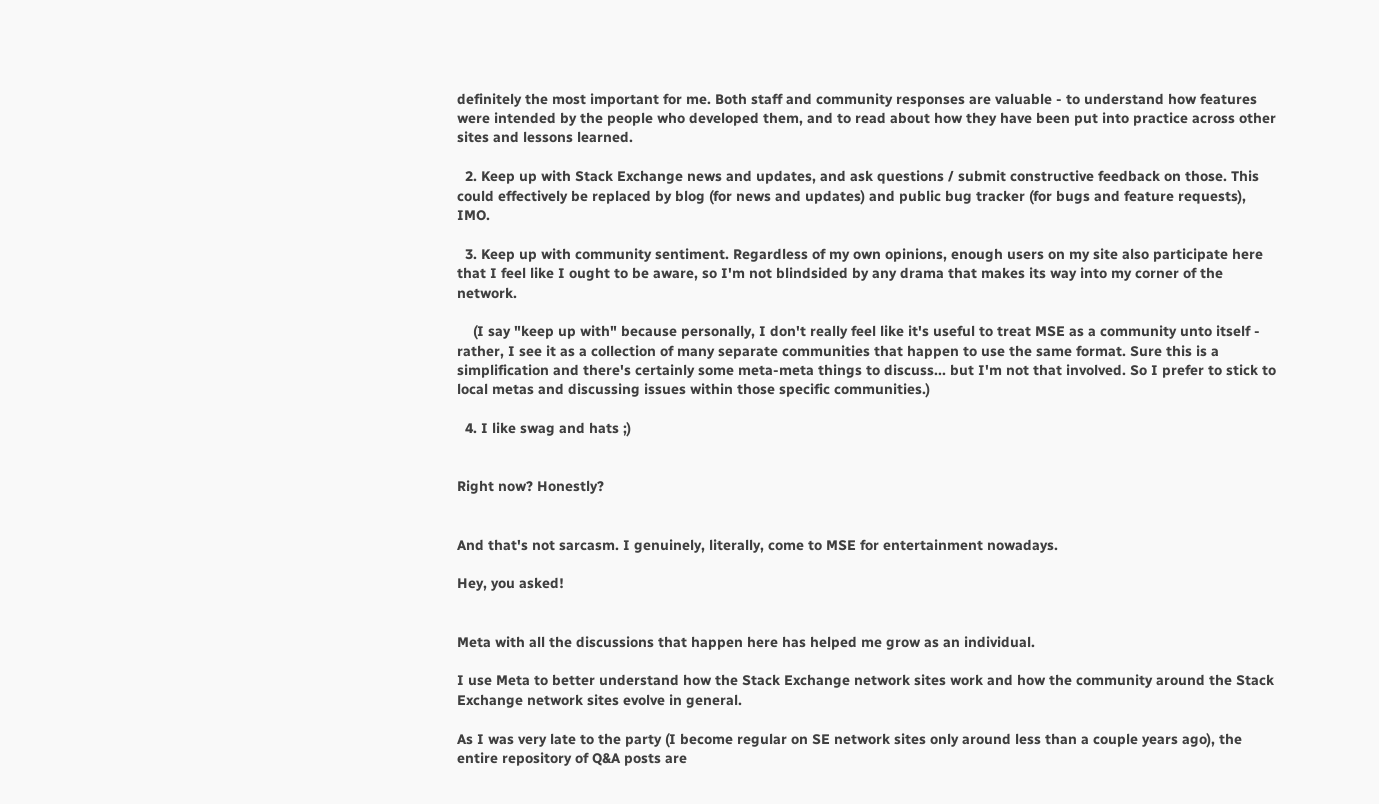definitely the most important for me. Both staff and community responses are valuable - to understand how features were intended by the people who developed them, and to read about how they have been put into practice across other sites and lessons learned.

  2. Keep up with Stack Exchange news and updates, and ask questions / submit constructive feedback on those. This could effectively be replaced by blog (for news and updates) and public bug tracker (for bugs and feature requests), IMO.

  3. Keep up with community sentiment. Regardless of my own opinions, enough users on my site also participate here that I feel like I ought to be aware, so I'm not blindsided by any drama that makes its way into my corner of the network.

    (I say "keep up with" because personally, I don't really feel like it's useful to treat MSE as a community unto itself - rather, I see it as a collection of many separate communities that happen to use the same format. Sure this is a simplification and there's certainly some meta-meta things to discuss... but I'm not that involved. So I prefer to stick to local metas and discussing issues within those specific communities.)

  4. I like swag and hats ;)


Right now? Honestly?


And that's not sarcasm. I genuinely, literally, come to MSE for entertainment nowadays.

Hey, you asked!


Meta with all the discussions that happen here has helped me grow as an individual.

I use Meta to better understand how the Stack Exchange network sites work and how the community around the Stack Exchange network sites evolve in general.

As I was very late to the party (I become regular on SE network sites only around less than a couple years ago), the entire repository of Q&A posts are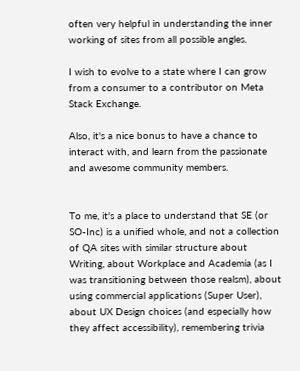often very helpful in understanding the inner working of sites from all possible angles.

I wish to evolve to a state where I can grow from a consumer to a contributor on Meta Stack Exchange.

Also, it's a nice bonus to have a chance to interact with, and learn from the passionate and awesome community members.


To me, it's a place to understand that SE (or SO-Inc) is a unified whole, and not a collection of QA sites with similar structure about Writing, about Workplace and Academia (as I was transitioning between those realsm), about using commercial applications (Super User), about UX Design choices (and especially how they affect accessibility), remembering trivia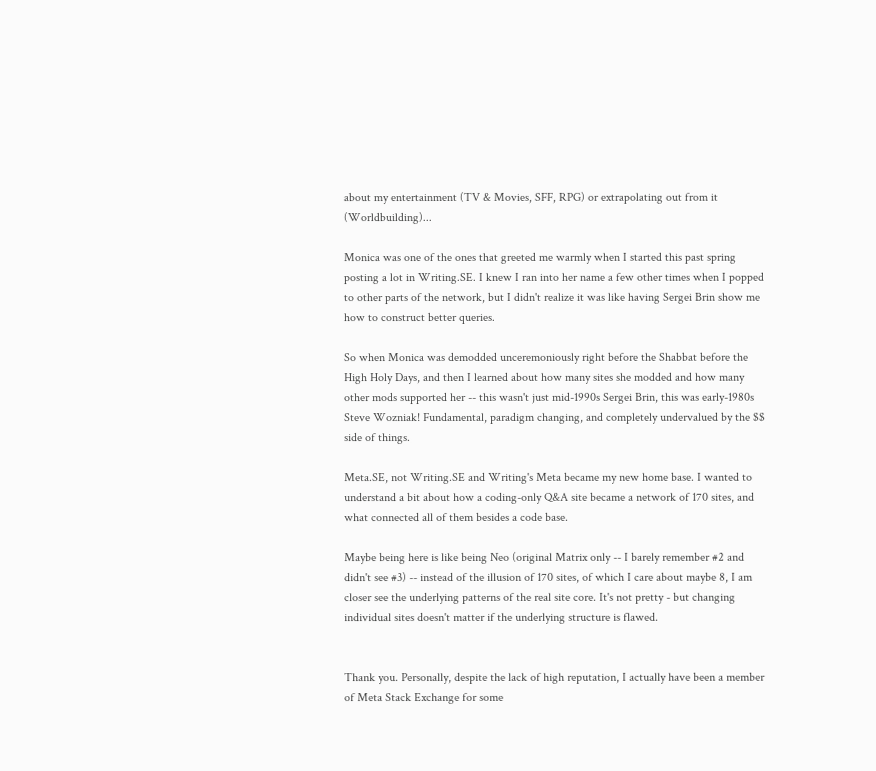about my entertainment (TV & Movies, SFF, RPG) or extrapolating out from it (Worldbuilding)...

Monica was one of the ones that greeted me warmly when I started this past spring posting a lot in Writing.SE. I knew I ran into her name a few other times when I popped to other parts of the network, but I didn't realize it was like having Sergei Brin show me how to construct better queries.

So when Monica was demodded unceremoniously right before the Shabbat before the High Holy Days, and then I learned about how many sites she modded and how many other mods supported her -- this wasn't just mid-1990s Sergei Brin, this was early-1980s Steve Wozniak! Fundamental, paradigm changing, and completely undervalued by the $$ side of things.

Meta.SE, not Writing.SE and Writing's Meta became my new home base. I wanted to understand a bit about how a coding-only Q&A site became a network of 170 sites, and what connected all of them besides a code base.

Maybe being here is like being Neo (original Matrix only -- I barely remember #2 and didn't see #3) -- instead of the illusion of 170 sites, of which I care about maybe 8, I am closer see the underlying patterns of the real site core. It's not pretty - but changing individual sites doesn't matter if the underlying structure is flawed.


Thank you. Personally, despite the lack of high reputation, I actually have been a member of Meta Stack Exchange for some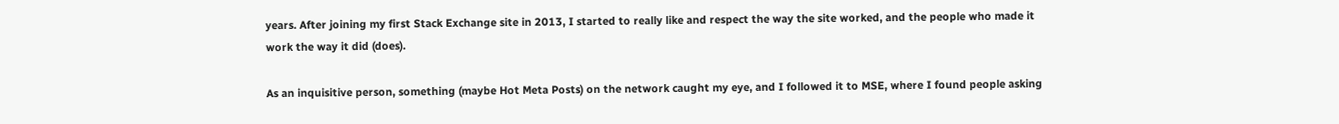years. After joining my first Stack Exchange site in 2013, I started to really like and respect the way the site worked, and the people who made it work the way it did (does).

As an inquisitive person, something (maybe Hot Meta Posts) on the network caught my eye, and I followed it to MSE, where I found people asking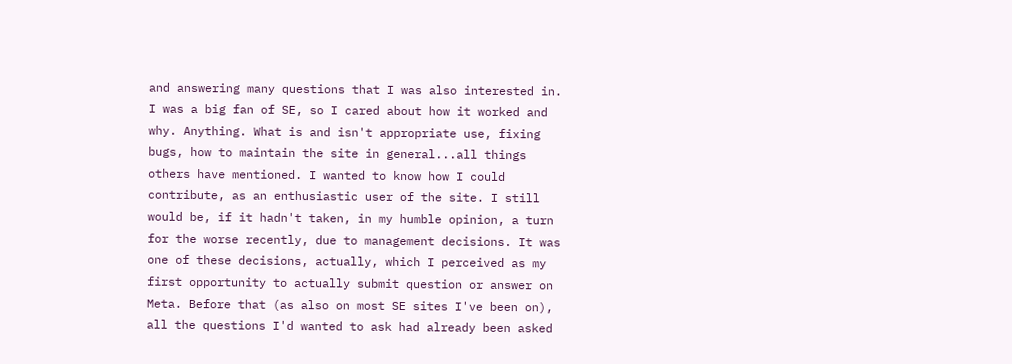and answering many questions that I was also interested in. I was a big fan of SE, so I cared about how it worked and why. Anything. What is and isn't appropriate use, fixing bugs, how to maintain the site in general...all things others have mentioned. I wanted to know how I could contribute, as an enthusiastic user of the site. I still would be, if it hadn't taken, in my humble opinion, a turn for the worse recently, due to management decisions. It was one of these decisions, actually, which I perceived as my first opportunity to actually submit question or answer on Meta. Before that (as also on most SE sites I've been on), all the questions I'd wanted to ask had already been asked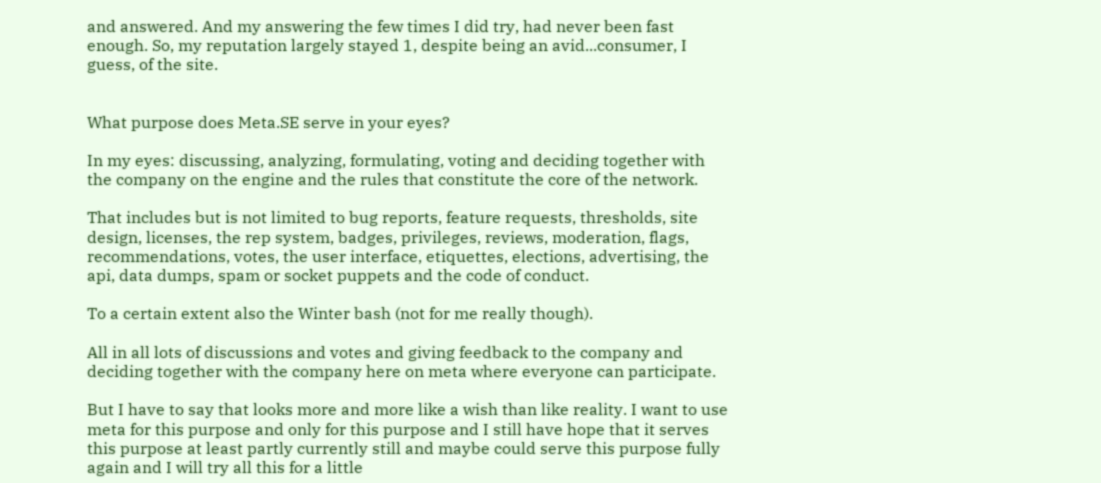and answered. And my answering the few times I did try, had never been fast enough. So, my reputation largely stayed 1, despite being an avid...consumer, I guess, of the site.


What purpose does Meta.SE serve in your eyes?

In my eyes: discussing, analyzing, formulating, voting and deciding together with the company on the engine and the rules that constitute the core of the network.

That includes but is not limited to bug reports, feature requests, thresholds, site design, licenses, the rep system, badges, privileges, reviews, moderation, flags, recommendations, votes, the user interface, etiquettes, elections, advertising, the api, data dumps, spam or socket puppets and the code of conduct.

To a certain extent also the Winter bash (not for me really though).

All in all lots of discussions and votes and giving feedback to the company and deciding together with the company here on meta where everyone can participate.

But I have to say that looks more and more like a wish than like reality. I want to use meta for this purpose and only for this purpose and I still have hope that it serves this purpose at least partly currently still and maybe could serve this purpose fully again and I will try all this for a little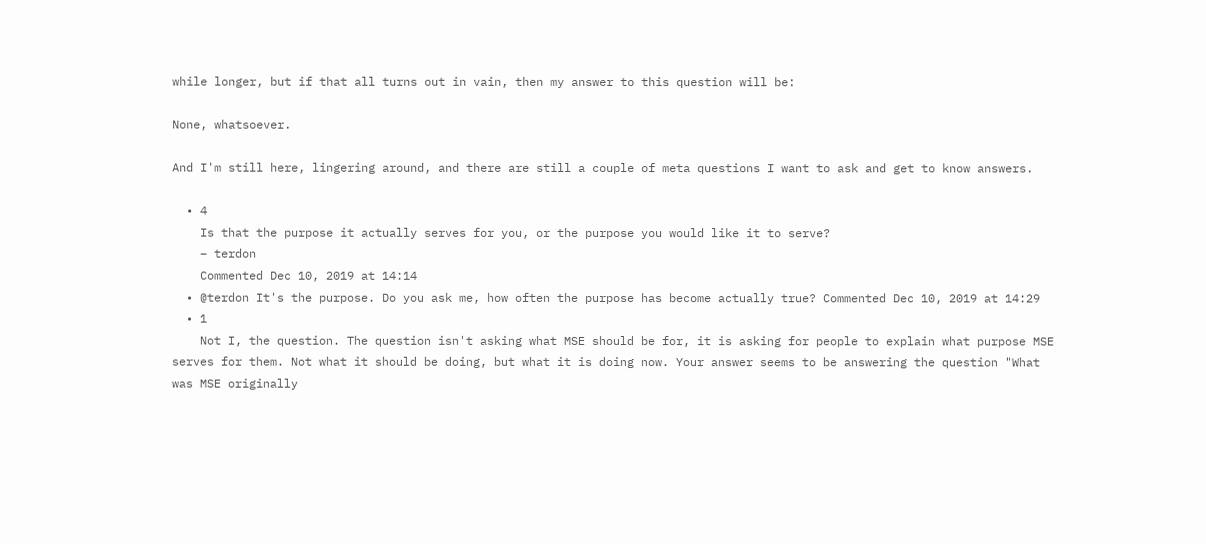while longer, but if that all turns out in vain, then my answer to this question will be:

None, whatsoever.

And I'm still here, lingering around, and there are still a couple of meta questions I want to ask and get to know answers.

  • 4
    Is that the purpose it actually serves for you, or the purpose you would like it to serve?
    – terdon
    Commented Dec 10, 2019 at 14:14
  • @terdon It's the purpose. Do you ask me, how often the purpose has become actually true? Commented Dec 10, 2019 at 14:29
  • 1
    Not I, the question. The question isn't asking what MSE should be for, it is asking for people to explain what purpose MSE serves for them. Not what it should be doing, but what it is doing now. Your answer seems to be answering the question "What was MSE originally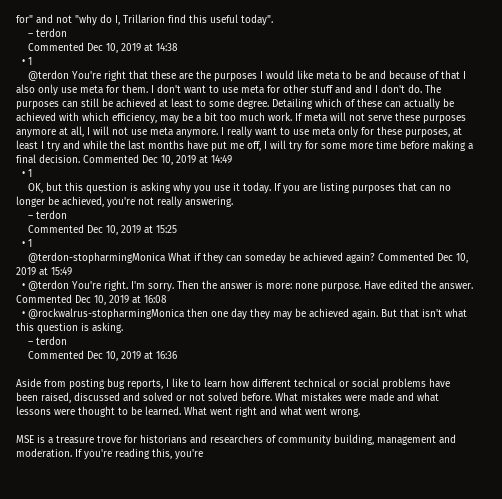for" and not "why do I, Trillarion find this useful today".
    – terdon
    Commented Dec 10, 2019 at 14:38
  • 1
    @terdon You're right that these are the purposes I would like meta to be and because of that I also only use meta for them. I don't want to use meta for other stuff and and I don't do. The purposes can still be achieved at least to some degree. Detailing which of these can actually be achieved with which efficiency, may be a bit too much work. If meta will not serve these purposes anymore at all, I will not use meta anymore. I really want to use meta only for these purposes, at least I try and while the last months have put me off, I will try for some more time before making a final decision. Commented Dec 10, 2019 at 14:49
  • 1
    OK, but this question is asking why you use it today. If you are listing purposes that can no longer be achieved, you're not really answering.
    – terdon
    Commented Dec 10, 2019 at 15:25
  • 1
    @terdon-stopharmingMonica What if they can someday be achieved again? Commented Dec 10, 2019 at 15:49
  • @terdon You're right. I'm sorry. Then the answer is more: none purpose. Have edited the answer. Commented Dec 10, 2019 at 16:08
  • @rockwalrus-stopharmingMonica then one day they may be achieved again. But that isn't what this question is asking.
    – terdon
    Commented Dec 10, 2019 at 16:36

Aside from posting bug reports, I like to learn how different technical or social problems have been raised, discussed and solved or not solved before. What mistakes were made and what lessons were thought to be learned. What went right and what went wrong.

MSE is a treasure trove for historians and researchers of community building, management and moderation. If you're reading this, you're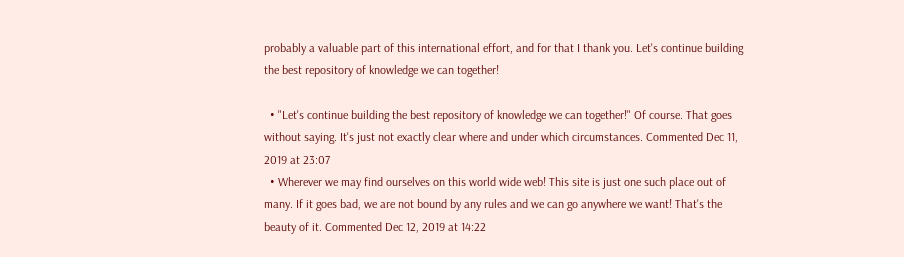probably a valuable part of this international effort, and for that I thank you. Let's continue building the best repository of knowledge we can together!

  • "Let's continue building the best repository of knowledge we can together!" Of course. That goes without saying. It's just not exactly clear where and under which circumstances. Commented Dec 11, 2019 at 23:07
  • Wherever we may find ourselves on this world wide web! This site is just one such place out of many. If it goes bad, we are not bound by any rules and we can go anywhere we want! That's the beauty of it. Commented Dec 12, 2019 at 14:22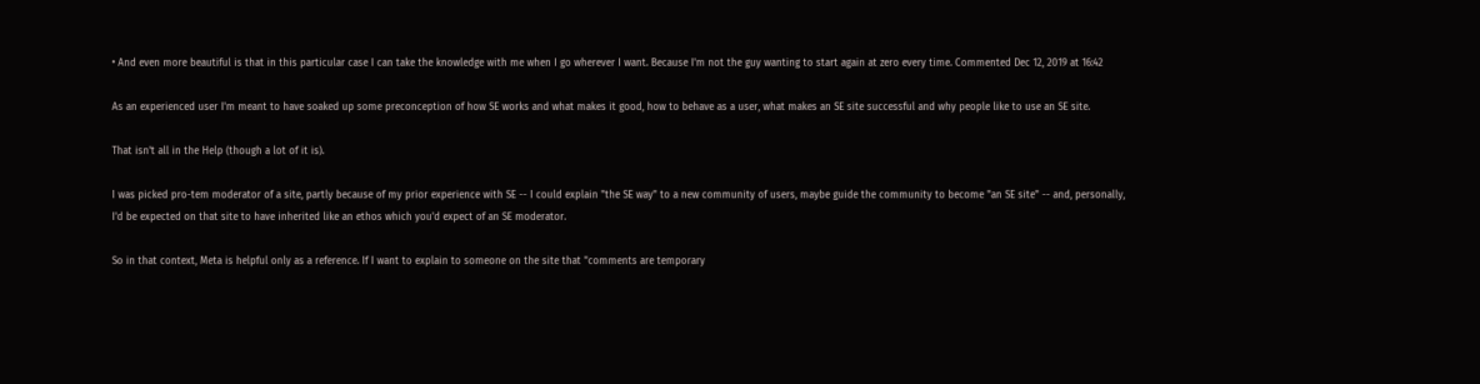• And even more beautiful is that in this particular case I can take the knowledge with me when I go wherever I want. Because I'm not the guy wanting to start again at zero every time. Commented Dec 12, 2019 at 16:42

As an experienced user I'm meant to have soaked up some preconception of how SE works and what makes it good, how to behave as a user, what makes an SE site successful and why people like to use an SE site.

That isn't all in the Help (though a lot of it is).

I was picked pro-tem moderator of a site, partly because of my prior experience with SE -- I could explain "the SE way" to a new community of users, maybe guide the community to become "an SE site" -- and, personally, I'd be expected on that site to have inherited like an ethos which you'd expect of an SE moderator.

So in that context, Meta is helpful only as a reference. If I want to explain to someone on the site that "comments are temporary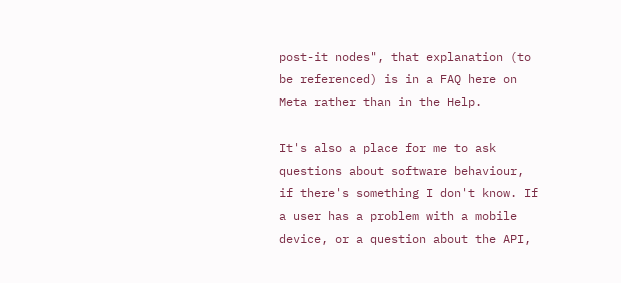post-it nodes", that explanation (to be referenced) is in a FAQ here on Meta rather than in the Help.

It's also a place for me to ask questions about software behaviour, if there's something I don't know. If a user has a problem with a mobile device, or a question about the API,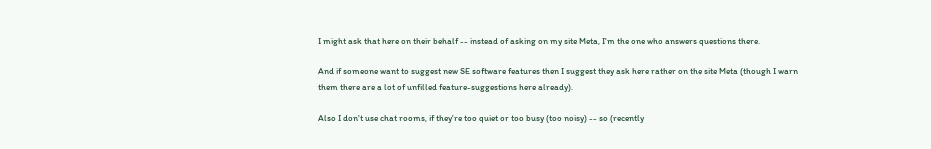I might ask that here on their behalf -- instead of asking on my site Meta, I'm the one who answers questions there.

And if someone want to suggest new SE software features then I suggest they ask here rather on the site Meta (though I warn them there are a lot of unfilled feature-suggestions here already).

Also I don't use chat rooms, if they're too quiet or too busy (too noisy) -- so (recently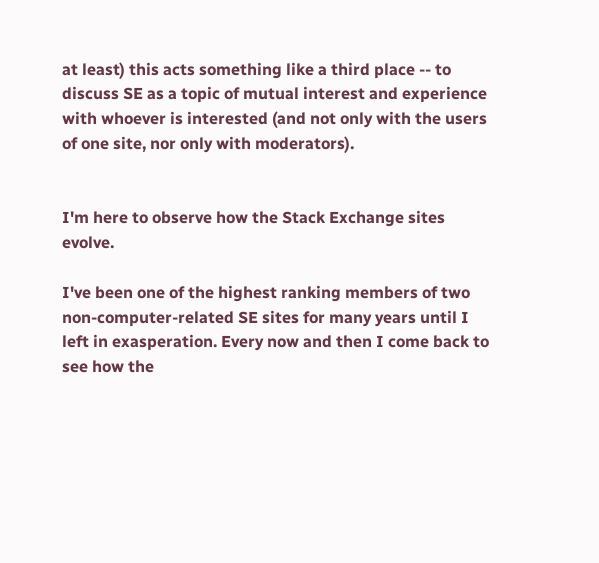at least) this acts something like a third place -- to discuss SE as a topic of mutual interest and experience with whoever is interested (and not only with the users of one site, nor only with moderators).


I'm here to observe how the Stack Exchange sites evolve.

I've been one of the highest ranking members of two non-computer-related SE sites for many years until I left in exasperation. Every now and then I come back to see how the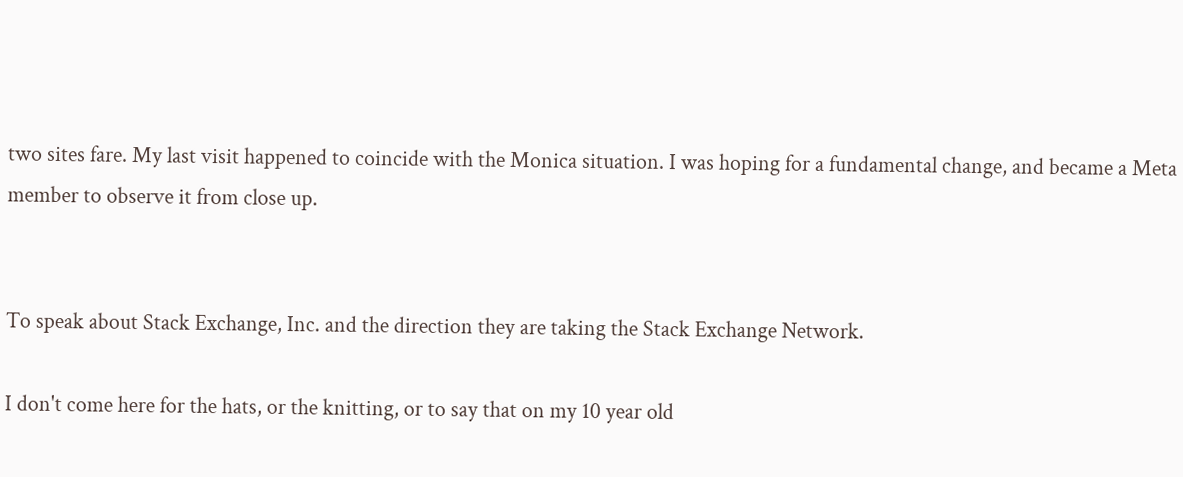two sites fare. My last visit happened to coincide with the Monica situation. I was hoping for a fundamental change, and became a Meta member to observe it from close up.


To speak about Stack Exchange, Inc. and the direction they are taking the Stack Exchange Network.

I don't come here for the hats, or the knitting, or to say that on my 10 year old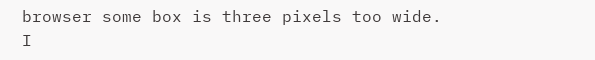browser some box is three pixels too wide. I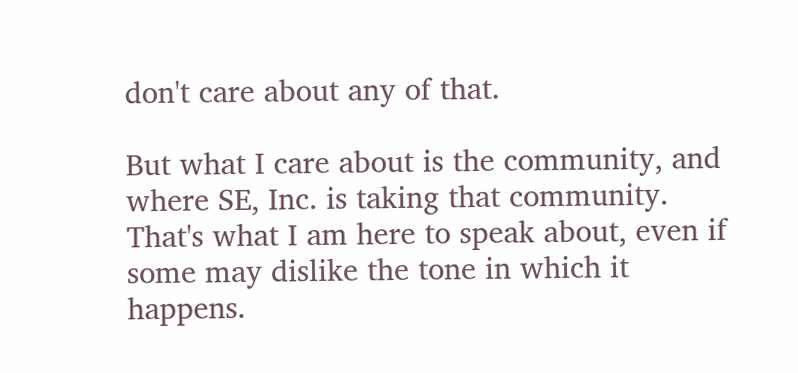don't care about any of that.

But what I care about is the community, and where SE, Inc. is taking that community. That's what I am here to speak about, even if some may dislike the tone in which it happens.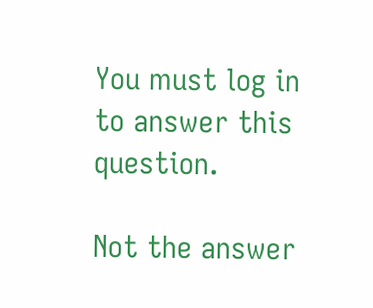You must log in to answer this question.

Not the answer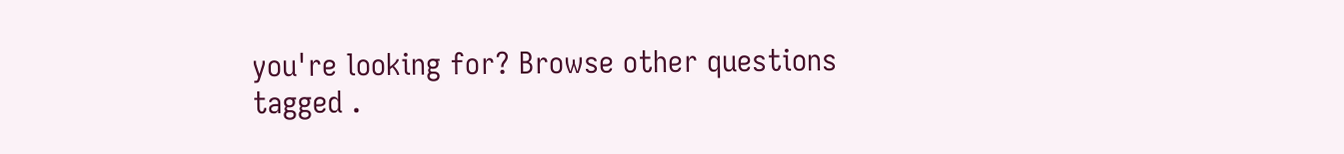you're looking for? Browse other questions tagged .